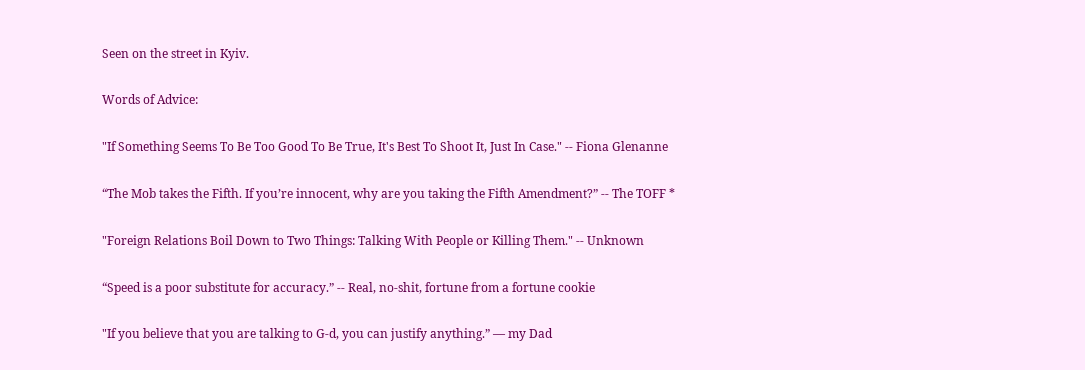Seen on the street in Kyiv.

Words of Advice:

"If Something Seems To Be Too Good To Be True, It's Best To Shoot It, Just In Case." -- Fiona Glenanne

“The Mob takes the Fifth. If you’re innocent, why are you taking the Fifth Amendment?” -- The TOFF *

"Foreign Relations Boil Down to Two Things: Talking With People or Killing Them." -- Unknown

“Speed is a poor substitute for accuracy.” -- Real, no-shit, fortune from a fortune cookie

"If you believe that you are talking to G-d, you can justify anything.” — my Dad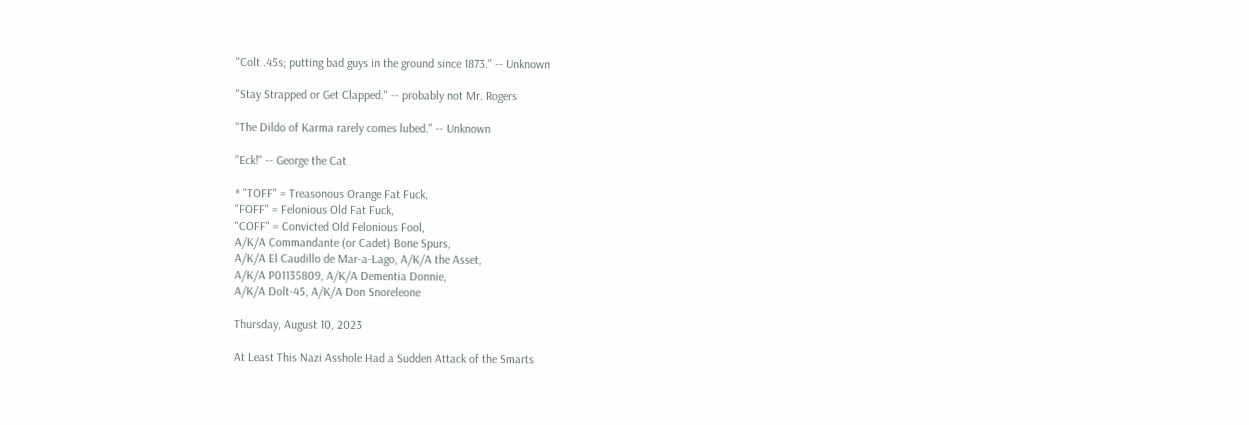"Colt .45s; putting bad guys in the ground since 1873." -- Unknown

"Stay Strapped or Get Clapped." -- probably not Mr. Rogers

"The Dildo of Karma rarely comes lubed." -- Unknown

"Eck!" -- George the Cat

* "TOFF" = Treasonous Orange Fat Fuck,
"FOFF" = Felonious Old Fat Fuck,
"COFF" = Convicted Old Felonious Fool,
A/K/A Commandante (or Cadet) Bone Spurs,
A/K/A El Caudillo de Mar-a-Lago, A/K/A the Asset,
A/K/A P01135809, A/K/A Dementia Donnie,
A/K/A Dolt-45, A/K/A Don Snoreleone

Thursday, August 10, 2023

At Least This Nazi Asshole Had a Sudden Attack of the Smarts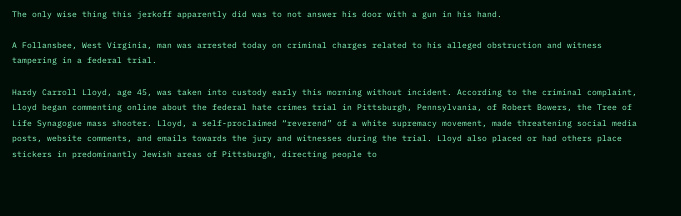The only wise thing this jerkoff apparently did was to not answer his door with a gun in his hand.

A Follansbee, West Virginia, man was arrested today on criminal charges related to his alleged obstruction and witness tampering in a federal trial.

Hardy Carroll Lloyd, age 45, was taken into custody early this morning without incident. According to the criminal complaint, Lloyd began commenting online about the federal hate crimes trial in Pittsburgh, Pennsylvania, of Robert Bowers, the Tree of Life Synagogue mass shooter. Lloyd, a self-proclaimed “reverend” of a white supremacy movement, made threatening social media posts, website comments, and emails towards the jury and witnesses during the trial. Lloyd also placed or had others place stickers in predominantly Jewish areas of Pittsburgh, directing people to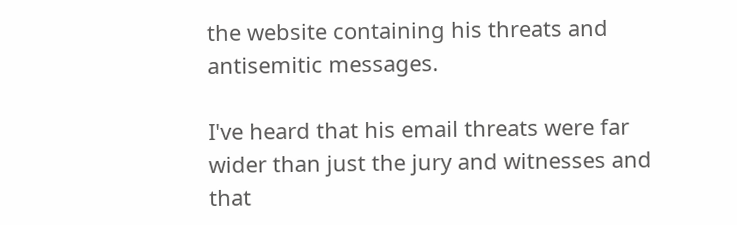the website containing his threats and antisemitic messages.

I've heard that his email threats were far wider than just the jury and witnesses and that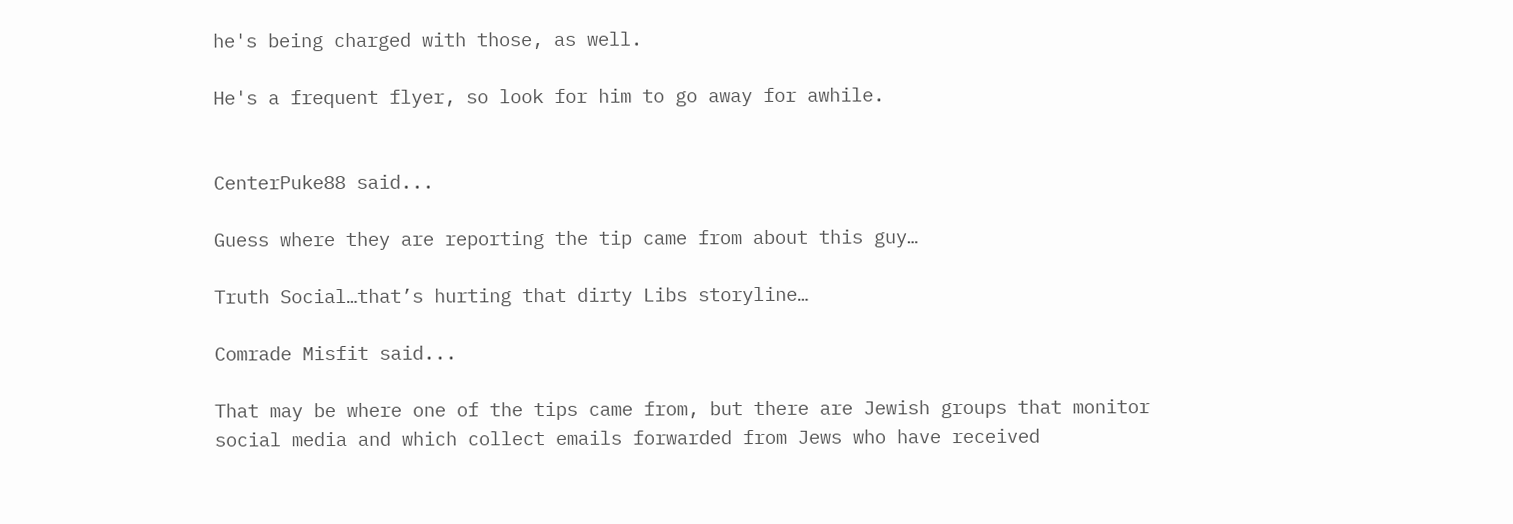he's being charged with those, as well.

He's a frequent flyer, so look for him to go away for awhile.


CenterPuke88 said...

Guess where they are reporting the tip came from about this guy…

Truth Social…that’s hurting that dirty Libs storyline…

Comrade Misfit said...

That may be where one of the tips came from, but there are Jewish groups that monitor social media and which collect emails forwarded from Jews who have received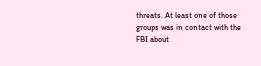threats. At least one of those groups was in contact with the FBI about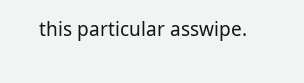this particular asswipe.